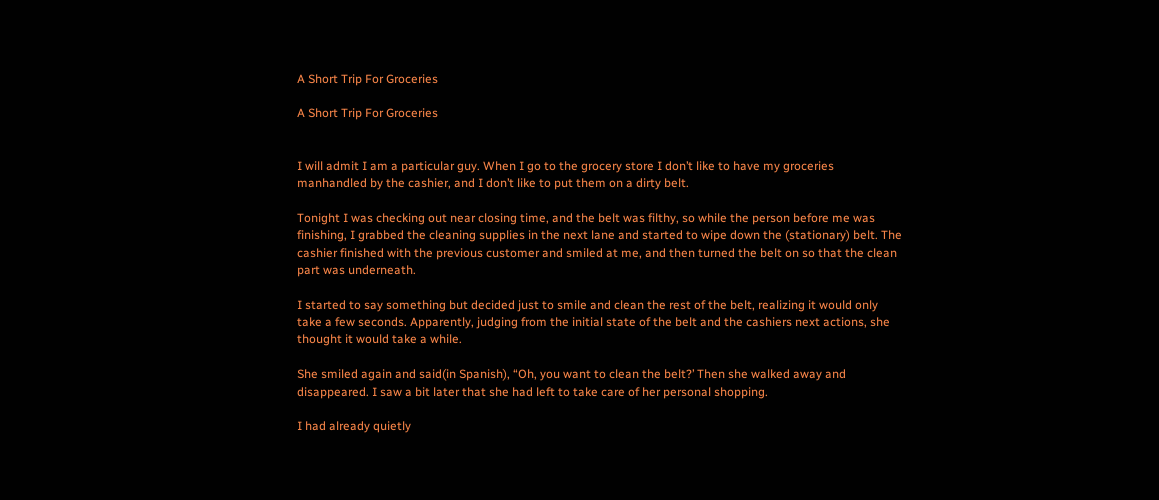A Short Trip For Groceries

A Short Trip For Groceries


I will admit I am a particular guy. When I go to the grocery store I don’t like to have my groceries manhandled by the cashier, and I don’t like to put them on a dirty belt.

Tonight I was checking out near closing time, and the belt was filthy, so while the person before me was finishing, I grabbed the cleaning supplies in the next lane and started to wipe down the (stationary) belt. The cashier finished with the previous customer and smiled at me, and then turned the belt on so that the clean part was underneath.

I started to say something but decided just to smile and clean the rest of the belt, realizing it would only take a few seconds. Apparently, judging from the initial state of the belt and the cashiers next actions, she thought it would take a while.

She smiled again and said(in Spanish), “Oh, you want to clean the belt?’ Then she walked away and disappeared. I saw a bit later that she had left to take care of her personal shopping.

I had already quietly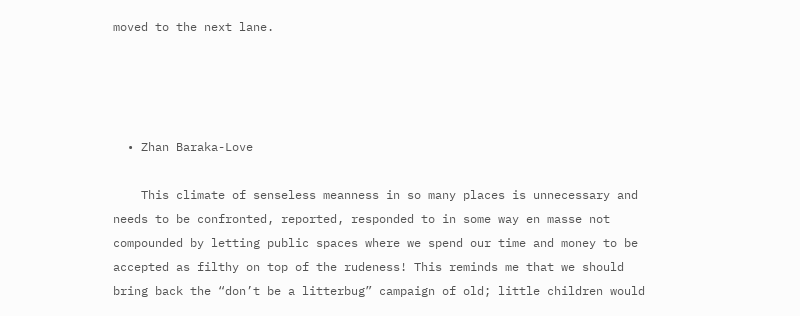moved to the next lane.




  • Zhan Baraka-Love

    This climate of senseless meanness in so many places is unnecessary and needs to be confronted, reported, responded to in some way en masse not compounded by letting public spaces where we spend our time and money to be accepted as filthy on top of the rudeness! This reminds me that we should bring back the “don’t be a litterbug” campaign of old; little children would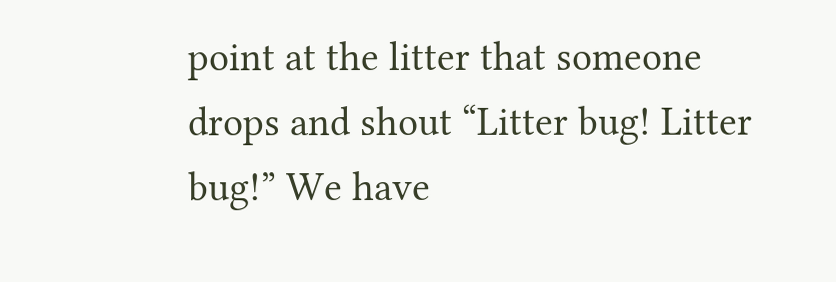point at the litter that someone drops and shout “Litter bug! Litter bug!” We have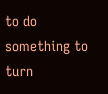to do something to turn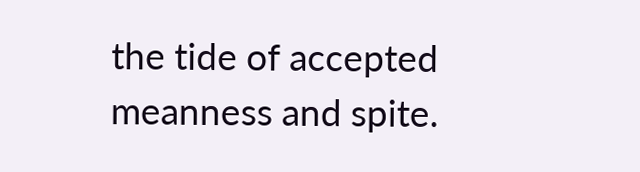the tide of accepted meanness and spite.